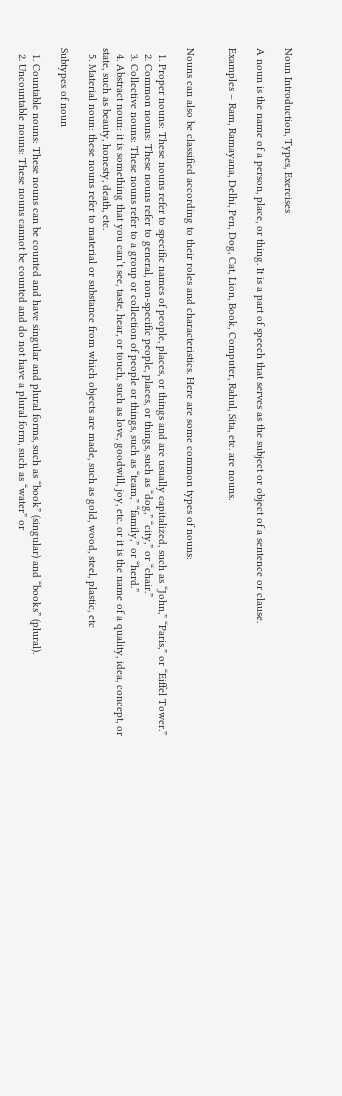Noun Introduction, Types, Exercises

A noun is the name of a person, place, or thing. It is a part of speech that serves as the subject or object of a sentence or clause.

Examples – Ram, Ramayana, Delhi, Pen, Dog, Cat, Lion, Book, Computer, Rahul, Sita, etc. are nouns.


Nouns can also be classified according to their roles and characteristics. Here are some common types of nouns:

  1. Proper nouns: These nouns refer to specific names of people, places, or things and are usually capitalized, such as “John,” “Paris,” or “Eiffel Tower.”
  2. Common nouns: These nouns refer to general, non-specific people, places, or things, such as “dog,” “city,” or “chair.”
  3. Collective nouns: These nouns refer to a group or collection of people or things, such as “team,” “family,” or “herd.”
  4. Abstract noun: it is something that you can’t see, taste, hear, or touch, such as love, goodwill, joy, etc. or it is the name of a quality, idea, concept, or state, such as beauty, honesty, death, etc.
  5. Material noun: these nouns refer to material or substance from which objects are made, such as gold, wood, steel, plastic, etc

Subtypes of noun

  1. Countable nouns: These nouns can be counted and have singular and plural forms, such as “book” (singular) and “books” (plural).
  2. Uncountable nouns: These nouns cannot be counted and do not have a plural form, such as “water” or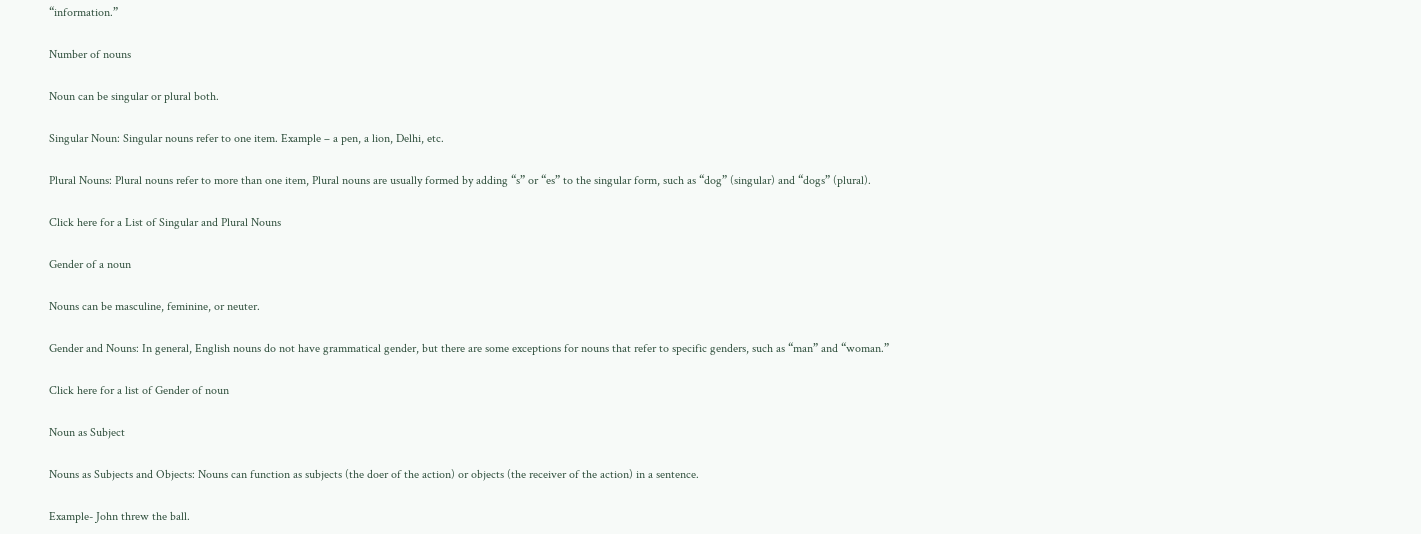“information.”

Number of nouns

Noun can be singular or plural both.

Singular Noun: Singular nouns refer to one item. Example – a pen, a lion, Delhi, etc.

Plural Nouns: Plural nouns refer to more than one item, Plural nouns are usually formed by adding “s” or “es” to the singular form, such as “dog” (singular) and “dogs” (plural).

Click here for a List of Singular and Plural Nouns

Gender of a noun

Nouns can be masculine, feminine, or neuter.

Gender and Nouns: In general, English nouns do not have grammatical gender, but there are some exceptions for nouns that refer to specific genders, such as “man” and “woman.”

Click here for a list of Gender of noun

Noun as Subject

Nouns as Subjects and Objects: Nouns can function as subjects (the doer of the action) or objects (the receiver of the action) in a sentence.

Example- John threw the ball.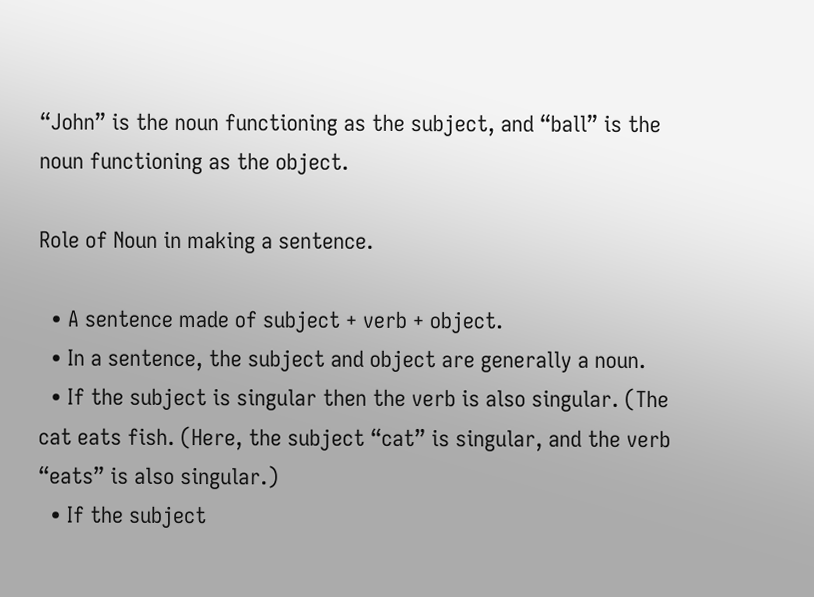“John” is the noun functioning as the subject, and “ball” is the noun functioning as the object.

Role of Noun in making a sentence.

  • A sentence made of subject + verb + object.
  • In a sentence, the subject and object are generally a noun.
  • If the subject is singular then the verb is also singular. (The cat eats fish. (Here, the subject “cat” is singular, and the verb “eats” is also singular.)
  • If the subject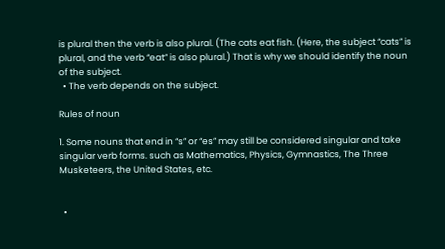is plural then the verb is also plural. (The cats eat fish. (Here, the subject “cats” is plural, and the verb “eat” is also plural.) That is why we should identify the noun of the subject.
  • The verb depends on the subject.

Rules of noun

1. Some nouns that end in “s” or “es” may still be considered singular and take singular verb forms. such as Mathematics, Physics, Gymnastics, The Three Musketeers, the United States, etc.


  •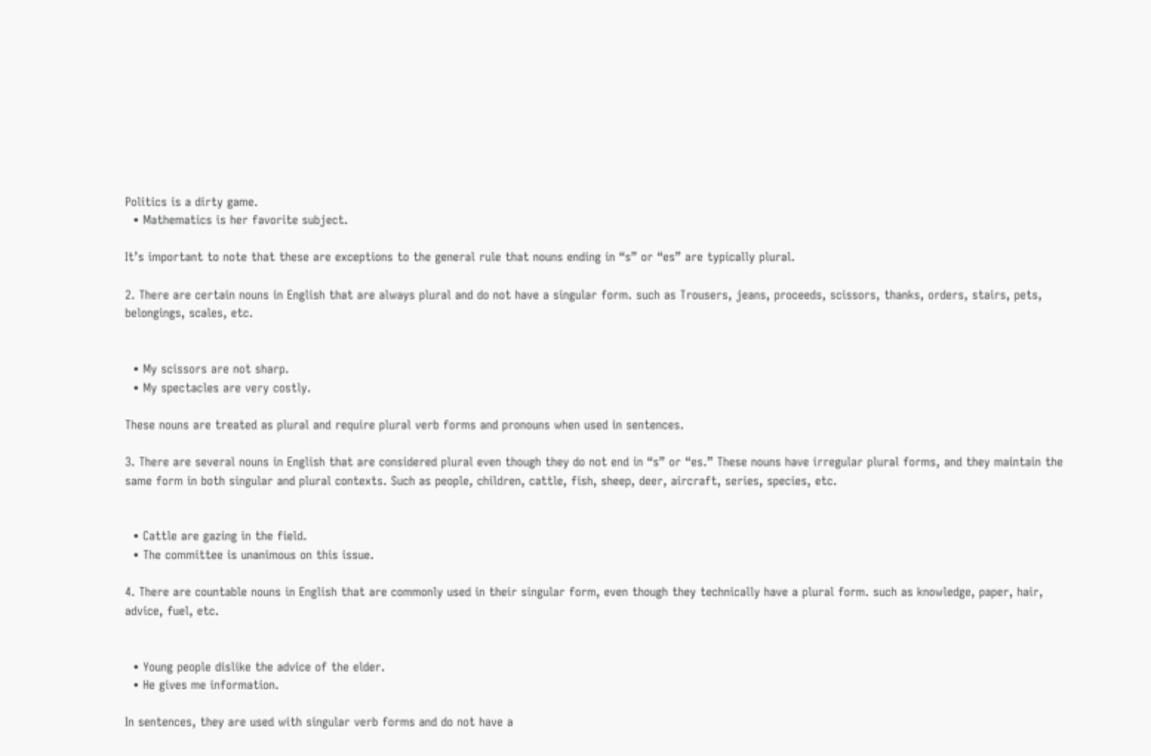Politics is a dirty game.
  • Mathematics is her favorite subject.

It’s important to note that these are exceptions to the general rule that nouns ending in “s” or “es” are typically plural.

2. There are certain nouns in English that are always plural and do not have a singular form. such as Trousers, jeans, proceeds, scissors, thanks, orders, stairs, pets, belongings, scales, etc.


  • My scissors are not sharp.
  • My spectacles are very costly.

These nouns are treated as plural and require plural verb forms and pronouns when used in sentences.

3. There are several nouns in English that are considered plural even though they do not end in “s” or “es.” These nouns have irregular plural forms, and they maintain the same form in both singular and plural contexts. Such as people, children, cattle, fish, sheep, deer, aircraft, series, species, etc.


  • Cattle are gazing in the field.
  • The committee is unanimous on this issue.

4. There are countable nouns in English that are commonly used in their singular form, even though they technically have a plural form. such as knowledge, paper, hair, advice, fuel, etc.


  • Young people dislike the advice of the elder.
  • He gives me information.

In sentences, they are used with singular verb forms and do not have a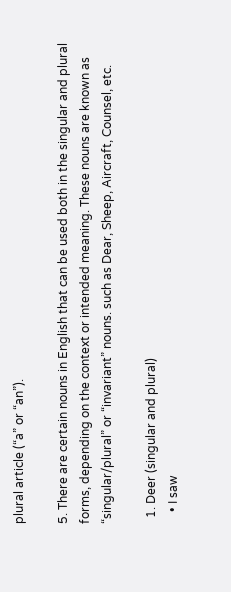plural article (“a” or “an”).

5. There are certain nouns in English that can be used both in the singular and plural forms, depending on the context or intended meaning. These nouns are known as “singular/plural” or “invariant” nouns. such as Dear, Sheep, Aircraft, Counsel, etc.

  1. Deer (singular and plural)
    • I saw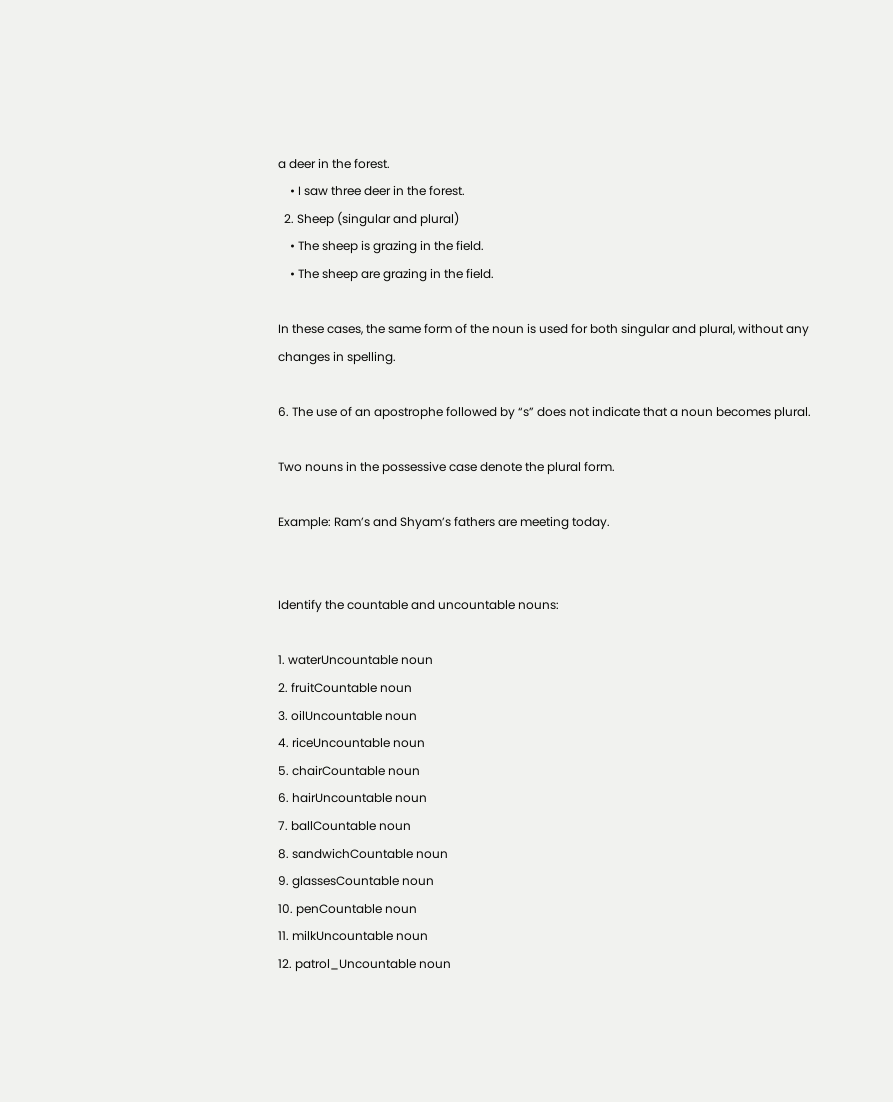a deer in the forest.
    • I saw three deer in the forest.
  2. Sheep (singular and plural)
    • The sheep is grazing in the field.
    • The sheep are grazing in the field.

In these cases, the same form of the noun is used for both singular and plural, without any changes in spelling.

6. The use of an apostrophe followed by “s” does not indicate that a noun becomes plural.

Two nouns in the possessive case denote the plural form.

Example: Ram’s and Shyam’s fathers are meeting today.


Identify the countable and uncountable nouns:

1. waterUncountable noun
2. fruitCountable noun
3. oilUncountable noun
4. riceUncountable noun
5. chairCountable noun
6. hairUncountable noun
7. ballCountable noun
8. sandwichCountable noun
9. glassesCountable noun
10. penCountable noun
11. milkUncountable noun
12. patrol_Uncountable noun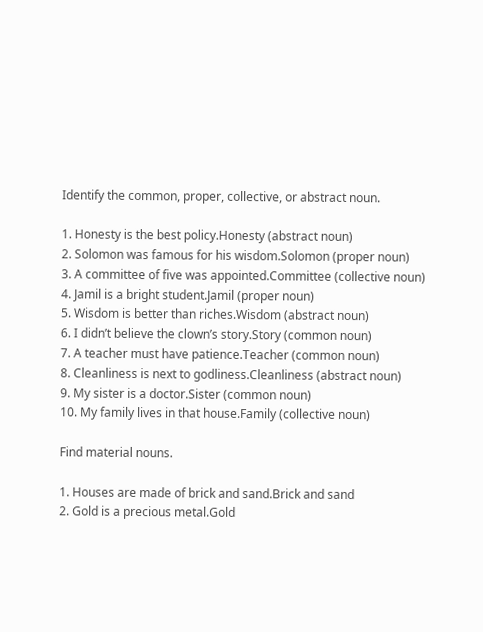Identify the common, proper, collective, or abstract noun.

1. Honesty is the best policy.Honesty (abstract noun)
2. Solomon was famous for his wisdom.Solomon (proper noun)
3. A committee of five was appointed.Committee (collective noun)
4. Jamil is a bright student.Jamil (proper noun)
5. Wisdom is better than riches.Wisdom (abstract noun)
6. I didn’t believe the clown’s story.Story (common noun)
7. A teacher must have patience.Teacher (common noun)
8. Cleanliness is next to godliness.Cleanliness (abstract noun)
9. My sister is a doctor.Sister (common noun)
10. My family lives in that house.Family (collective noun)

Find material nouns.

1. Houses are made of brick and sand.Brick and sand
2. Gold is a precious metal.Gold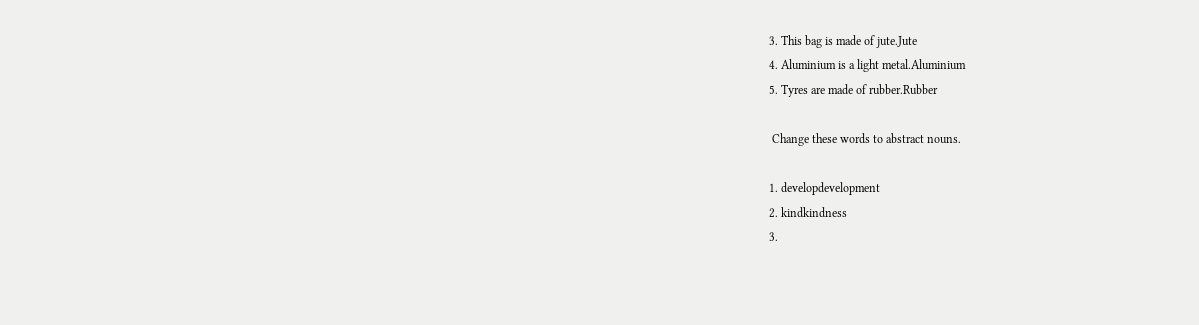3. This bag is made of jute.Jute
4. Aluminium is a light metal.Aluminium
5. Tyres are made of rubber.Rubber

 Change these words to abstract nouns.

1. developdevelopment
2. kindkindness
3.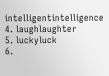intelligentintelligence
4. laughlaughter
5. luckyluck
6.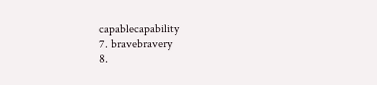capablecapability
7. bravebravery
8.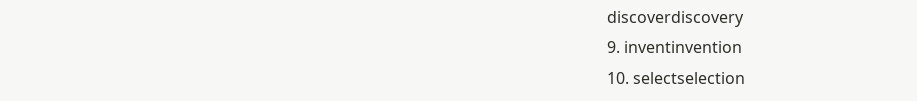discoverdiscovery
9. inventinvention
10. selectselection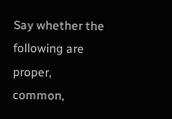Say whether the following are proper, common,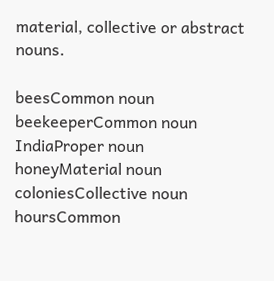material, collective or abstract nouns.

beesCommon noun
beekeeperCommon noun
IndiaProper noun
honeyMaterial noun
coloniesCollective noun
hoursCommon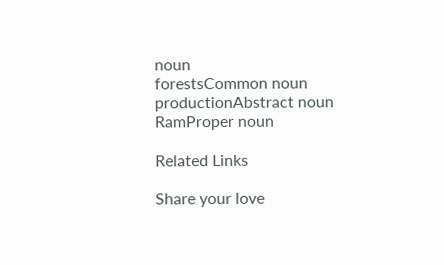noun
forestsCommon noun
productionAbstract noun
RamProper noun

Related Links

Share your love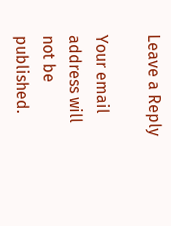Leave a Reply

Your email address will not be published.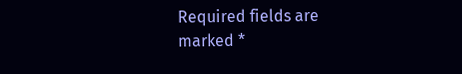Required fields are marked *